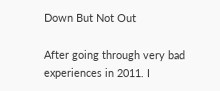Down But Not Out

After going through very bad experiences in 2011. I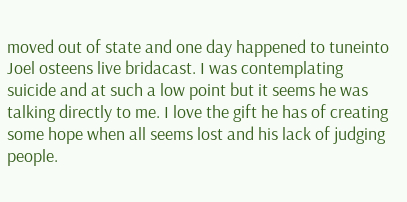moved out of state and one day happened to tuneinto Joel osteens live bridacast. I was contemplating suicide and at such a low point but it seems he was talking directly to me. I love the gift he has of creating some hope when all seems lost and his lack of judging people.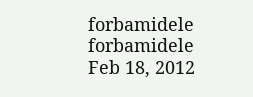forbamidele forbamidele
Feb 18, 2012